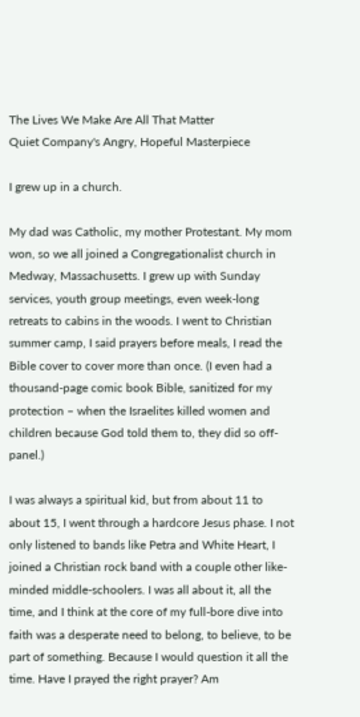The Lives We Make Are All That Matter
Quiet Company's Angry, Hopeful Masterpiece

I grew up in a church.

My dad was Catholic, my mother Protestant. My mom won, so we all joined a Congregationalist church in Medway, Massachusetts. I grew up with Sunday services, youth group meetings, even week-long retreats to cabins in the woods. I went to Christian summer camp, I said prayers before meals, I read the Bible cover to cover more than once. (I even had a thousand-page comic book Bible, sanitized for my protection – when the Israelites killed women and children because God told them to, they did so off-panel.)

I was always a spiritual kid, but from about 11 to about 15, I went through a hardcore Jesus phase. I not only listened to bands like Petra and White Heart, I joined a Christian rock band with a couple other like-minded middle-schoolers. I was all about it, all the time, and I think at the core of my full-bore dive into faith was a desperate need to belong, to believe, to be part of something. Because I would question it all the time. Have I prayed the right prayer? Am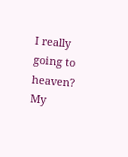I really going to heaven? My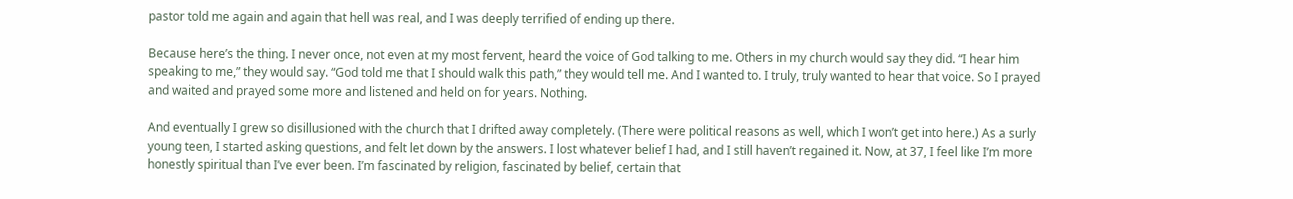pastor told me again and again that hell was real, and I was deeply terrified of ending up there.

Because here’s the thing. I never once, not even at my most fervent, heard the voice of God talking to me. Others in my church would say they did. “I hear him speaking to me,” they would say. “God told me that I should walk this path,” they would tell me. And I wanted to. I truly, truly wanted to hear that voice. So I prayed and waited and prayed some more and listened and held on for years. Nothing.

And eventually I grew so disillusioned with the church that I drifted away completely. (There were political reasons as well, which I won’t get into here.) As a surly young teen, I started asking questions, and felt let down by the answers. I lost whatever belief I had, and I still haven’t regained it. Now, at 37, I feel like I’m more honestly spiritual than I’ve ever been. I’m fascinated by religion, fascinated by belief, certain that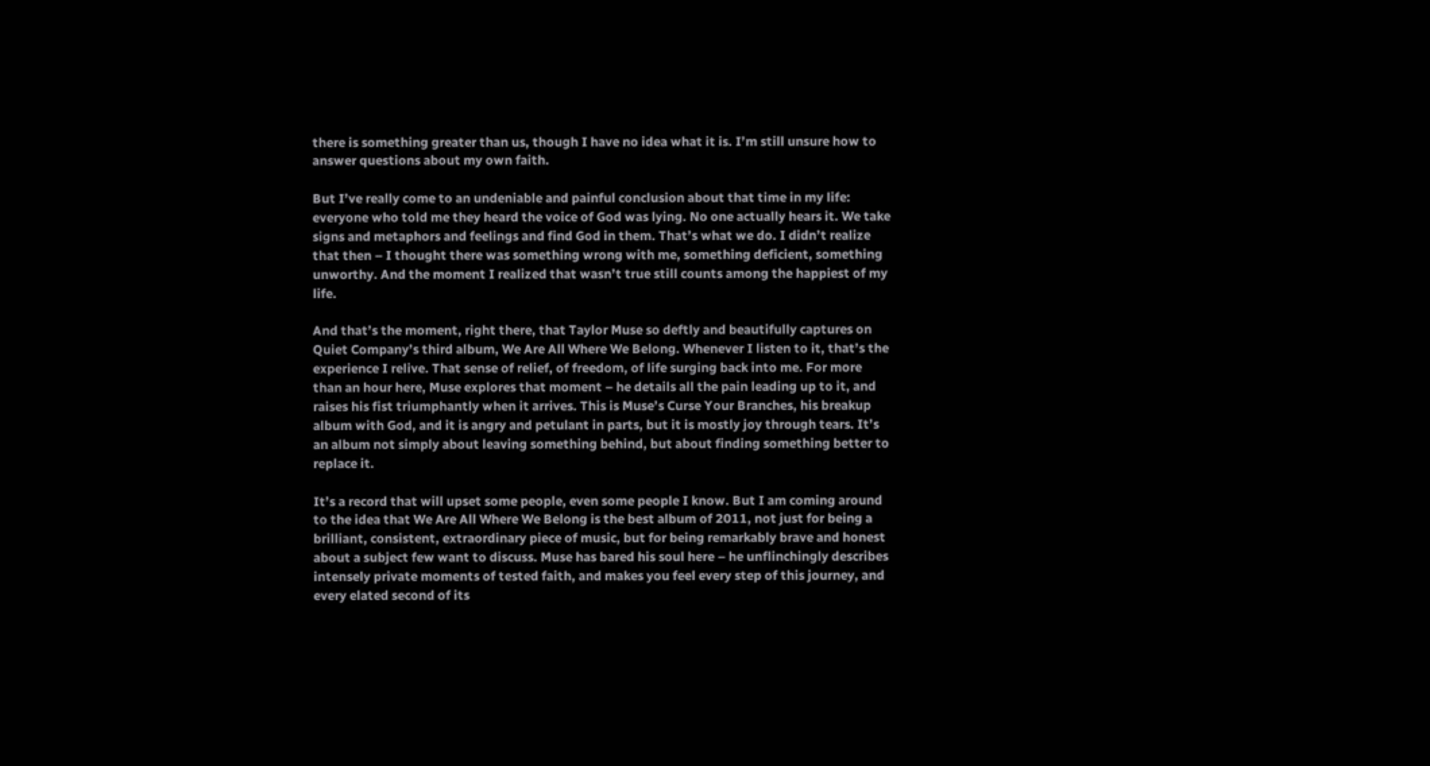there is something greater than us, though I have no idea what it is. I’m still unsure how to answer questions about my own faith.

But I’ve really come to an undeniable and painful conclusion about that time in my life: everyone who told me they heard the voice of God was lying. No one actually hears it. We take signs and metaphors and feelings and find God in them. That’s what we do. I didn’t realize that then – I thought there was something wrong with me, something deficient, something unworthy. And the moment I realized that wasn’t true still counts among the happiest of my life.

And that’s the moment, right there, that Taylor Muse so deftly and beautifully captures on Quiet Company’s third album, We Are All Where We Belong. Whenever I listen to it, that’s the experience I relive. That sense of relief, of freedom, of life surging back into me. For more than an hour here, Muse explores that moment – he details all the pain leading up to it, and raises his fist triumphantly when it arrives. This is Muse’s Curse Your Branches, his breakup album with God, and it is angry and petulant in parts, but it is mostly joy through tears. It’s an album not simply about leaving something behind, but about finding something better to replace it.

It’s a record that will upset some people, even some people I know. But I am coming around to the idea that We Are All Where We Belong is the best album of 2011, not just for being a brilliant, consistent, extraordinary piece of music, but for being remarkably brave and honest about a subject few want to discuss. Muse has bared his soul here – he unflinchingly describes intensely private moments of tested faith, and makes you feel every step of this journey, and every elated second of its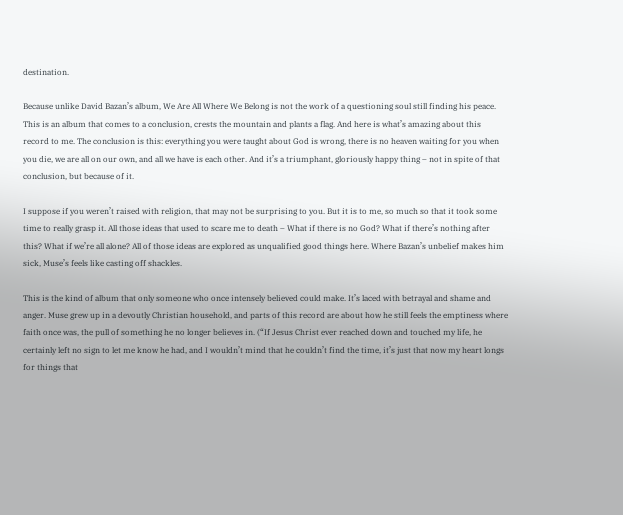destination.

Because unlike David Bazan’s album, We Are All Where We Belong is not the work of a questioning soul still finding his peace. This is an album that comes to a conclusion, crests the mountain and plants a flag. And here is what’s amazing about this record to me. The conclusion is this: everything you were taught about God is wrong, there is no heaven waiting for you when you die, we are all on our own, and all we have is each other. And it’s a triumphant, gloriously happy thing – not in spite of that conclusion, but because of it.

I suppose if you weren’t raised with religion, that may not be surprising to you. But it is to me, so much so that it took some time to really grasp it. All those ideas that used to scare me to death – What if there is no God? What if there’s nothing after this? What if we’re all alone? All of those ideas are explored as unqualified good things here. Where Bazan’s unbelief makes him sick, Muse’s feels like casting off shackles.

This is the kind of album that only someone who once intensely believed could make. It’s laced with betrayal and shame and anger. Muse grew up in a devoutly Christian household, and parts of this record are about how he still feels the emptiness where faith once was, the pull of something he no longer believes in. (“If Jesus Christ ever reached down and touched my life, he certainly left no sign to let me know he had, and I wouldn’t mind that he couldn’t find the time, it’s just that now my heart longs for things that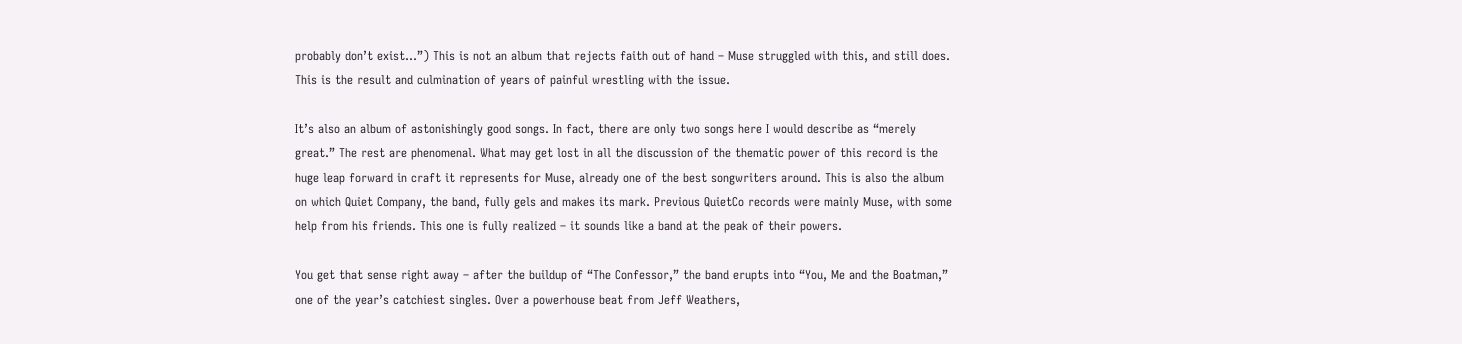probably don’t exist…”) This is not an album that rejects faith out of hand – Muse struggled with this, and still does. This is the result and culmination of years of painful wrestling with the issue.

It’s also an album of astonishingly good songs. In fact, there are only two songs here I would describe as “merely great.” The rest are phenomenal. What may get lost in all the discussion of the thematic power of this record is the huge leap forward in craft it represents for Muse, already one of the best songwriters around. This is also the album on which Quiet Company, the band, fully gels and makes its mark. Previous QuietCo records were mainly Muse, with some help from his friends. This one is fully realized – it sounds like a band at the peak of their powers.

You get that sense right away – after the buildup of “The Confessor,” the band erupts into “You, Me and the Boatman,” one of the year’s catchiest singles. Over a powerhouse beat from Jeff Weathers,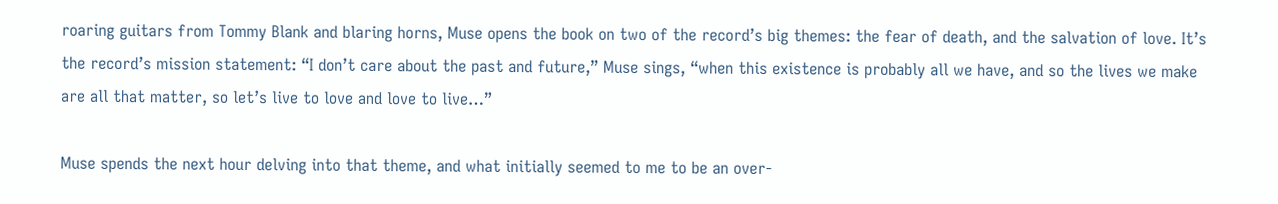roaring guitars from Tommy Blank and blaring horns, Muse opens the book on two of the record’s big themes: the fear of death, and the salvation of love. It’s the record’s mission statement: “I don’t care about the past and future,” Muse sings, “when this existence is probably all we have, and so the lives we make are all that matter, so let’s live to love and love to live…”

Muse spends the next hour delving into that theme, and what initially seemed to me to be an over-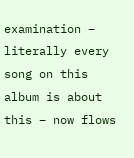examination – literally every song on this album is about this – now flows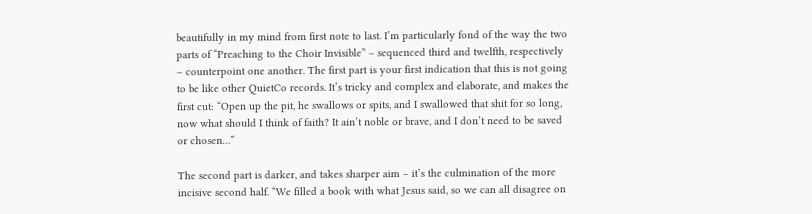beautifully in my mind from first note to last. I’m particularly fond of the way the two parts of “Preaching to the Choir Invisible” – sequenced third and twelfth, respectively – counterpoint one another. The first part is your first indication that this is not going to be like other QuietCo records. It’s tricky and complex and elaborate, and makes the first cut: “Open up the pit, he swallows or spits, and I swallowed that shit for so long, now what should I think of faith? It ain’t noble or brave, and I don’t need to be saved or chosen…”

The second part is darker, and takes sharper aim – it’s the culmination of the more incisive second half. “We filled a book with what Jesus said, so we can all disagree on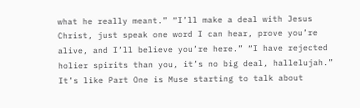what he really meant.” “I’ll make a deal with Jesus Christ, just speak one word I can hear, prove you’re alive, and I’ll believe you’re here.” “I have rejected holier spirits than you, it’s no big deal, hallelujah.” It’s like Part One is Muse starting to talk about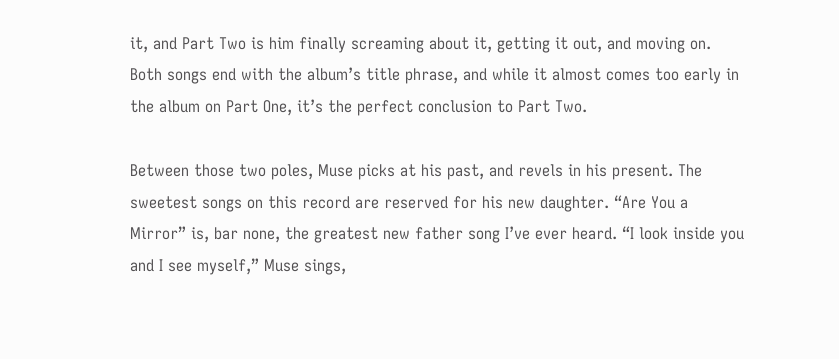it, and Part Two is him finally screaming about it, getting it out, and moving on. Both songs end with the album’s title phrase, and while it almost comes too early in the album on Part One, it’s the perfect conclusion to Part Two.

Between those two poles, Muse picks at his past, and revels in his present. The sweetest songs on this record are reserved for his new daughter. “Are You a Mirror” is, bar none, the greatest new father song I’ve ever heard. “I look inside you and I see myself,” Muse sings,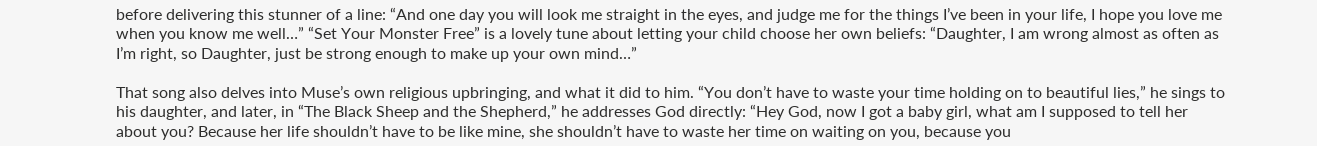before delivering this stunner of a line: “And one day you will look me straight in the eyes, and judge me for the things I’ve been in your life, I hope you love me when you know me well…” “Set Your Monster Free” is a lovely tune about letting your child choose her own beliefs: “Daughter, I am wrong almost as often as I’m right, so Daughter, just be strong enough to make up your own mind…”

That song also delves into Muse’s own religious upbringing, and what it did to him. “You don’t have to waste your time holding on to beautiful lies,” he sings to his daughter, and later, in “The Black Sheep and the Shepherd,” he addresses God directly: “Hey God, now I got a baby girl, what am I supposed to tell her about you? Because her life shouldn’t have to be like mine, she shouldn’t have to waste her time on waiting on you, because you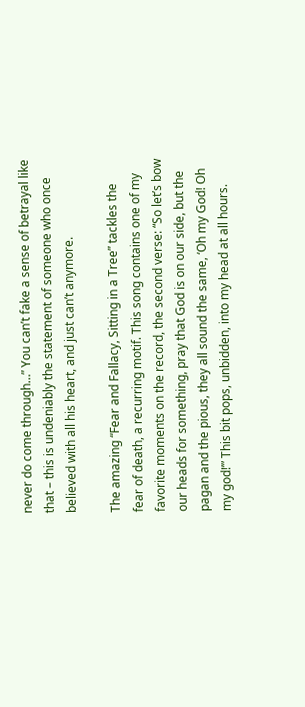never do come through…” You can’t fake a sense of betrayal like that – this is undeniably the statement of someone who once believed with all his heart, and just can’t anymore.

The amazing “Fear and Fallacy, Sitting in a Tree” tackles the fear of death, a recurring motif. This song contains one of my favorite moments on the record, the second verse: “So let’s bow our heads for something, pray that God is on our side, but the pagan and the pious, they all sound the same, ‘Oh my God! Oh my god!’” This bit pops, unbidden, into my head at all hours.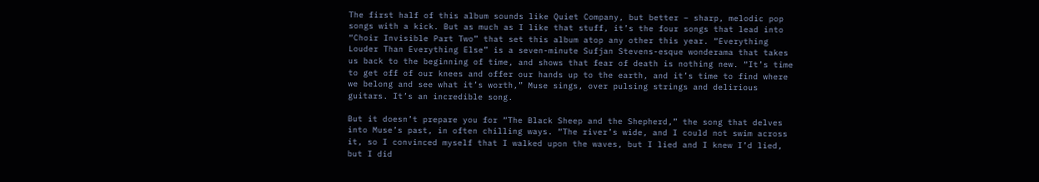The first half of this album sounds like Quiet Company, but better – sharp, melodic pop songs with a kick. But as much as I like that stuff, it’s the four songs that lead into “Choir Invisible Part Two” that set this album atop any other this year. “Everything Louder Than Everything Else” is a seven-minute Sufjan Stevens-esque wonderama that takes us back to the beginning of time, and shows that fear of death is nothing new. “It’s time to get off of our knees and offer our hands up to the earth, and it’s time to find where we belong and see what it’s worth,” Muse sings, over pulsing strings and delirious guitars. It’s an incredible song.

But it doesn’t prepare you for “The Black Sheep and the Shepherd,” the song that delves into Muse’s past, in often chilling ways. “The river’s wide, and I could not swim across it, so I convinced myself that I walked upon the waves, but I lied and I knew I’d lied, but I did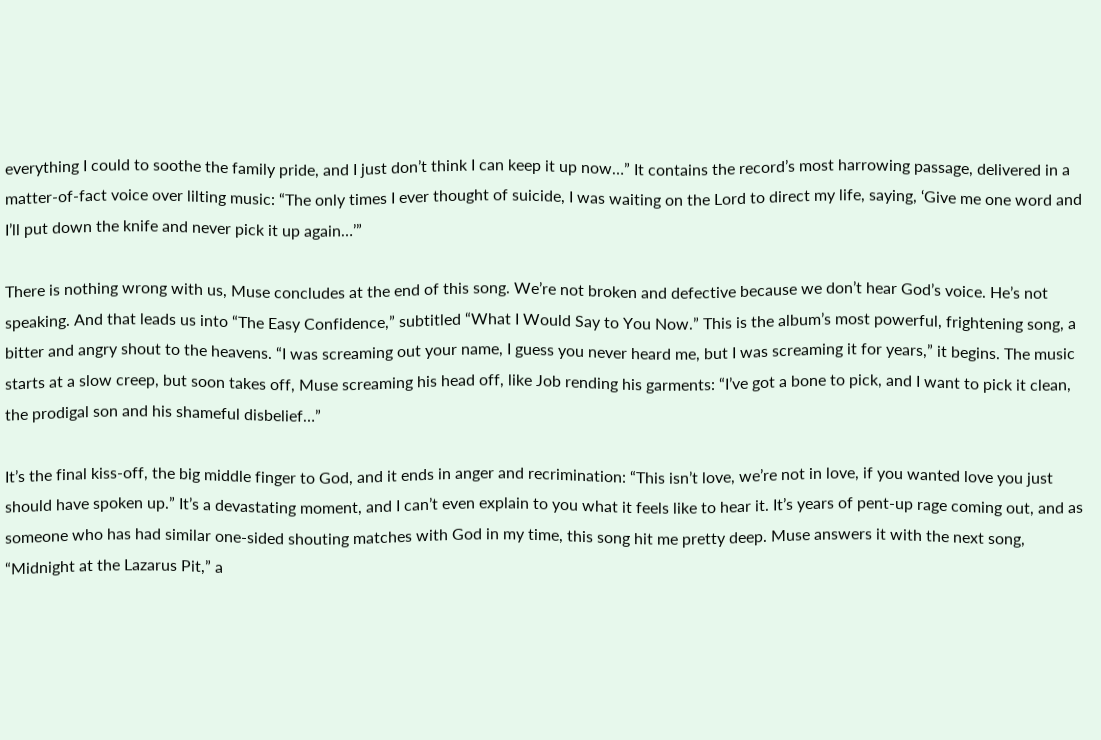everything I could to soothe the family pride, and I just don’t think I can keep it up now…” It contains the record’s most harrowing passage, delivered in a matter-of-fact voice over lilting music: “The only times I ever thought of suicide, I was waiting on the Lord to direct my life, saying, ‘Give me one word and I’ll put down the knife and never pick it up again…’”

There is nothing wrong with us, Muse concludes at the end of this song. We’re not broken and defective because we don’t hear God’s voice. He’s not speaking. And that leads us into “The Easy Confidence,” subtitled “What I Would Say to You Now.” This is the album’s most powerful, frightening song, a bitter and angry shout to the heavens. “I was screaming out your name, I guess you never heard me, but I was screaming it for years,” it begins. The music starts at a slow creep, but soon takes off, Muse screaming his head off, like Job rending his garments: “I’ve got a bone to pick, and I want to pick it clean, the prodigal son and his shameful disbelief…”

It’s the final kiss-off, the big middle finger to God, and it ends in anger and recrimination: “This isn’t love, we’re not in love, if you wanted love you just should have spoken up.” It’s a devastating moment, and I can’t even explain to you what it feels like to hear it. It’s years of pent-up rage coming out, and as someone who has had similar one-sided shouting matches with God in my time, this song hit me pretty deep. Muse answers it with the next song, “Midnight at the Lazarus Pit,” a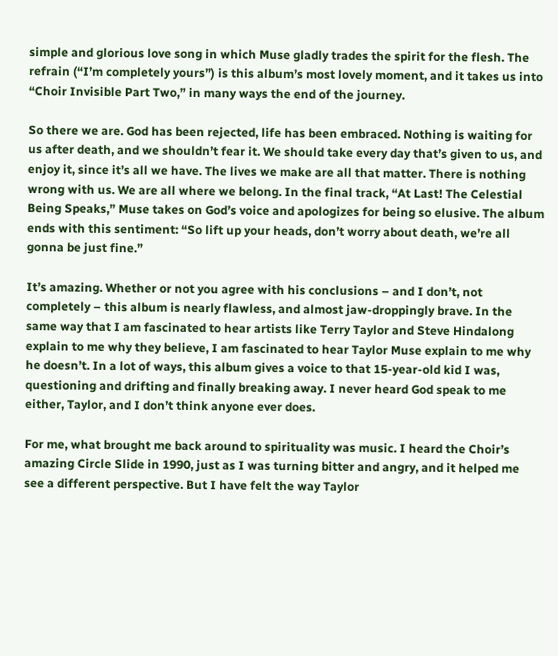simple and glorious love song in which Muse gladly trades the spirit for the flesh. The refrain (“I’m completely yours”) is this album’s most lovely moment, and it takes us into “Choir Invisible Part Two,” in many ways the end of the journey.

So there we are. God has been rejected, life has been embraced. Nothing is waiting for us after death, and we shouldn’t fear it. We should take every day that’s given to us, and enjoy it, since it’s all we have. The lives we make are all that matter. There is nothing wrong with us. We are all where we belong. In the final track, “At Last! The Celestial Being Speaks,” Muse takes on God’s voice and apologizes for being so elusive. The album ends with this sentiment: “So lift up your heads, don’t worry about death, we’re all gonna be just fine.”

It’s amazing. Whether or not you agree with his conclusions – and I don’t, not completely – this album is nearly flawless, and almost jaw-droppingly brave. In the same way that I am fascinated to hear artists like Terry Taylor and Steve Hindalong explain to me why they believe, I am fascinated to hear Taylor Muse explain to me why he doesn’t. In a lot of ways, this album gives a voice to that 15-year-old kid I was, questioning and drifting and finally breaking away. I never heard God speak to me either, Taylor, and I don’t think anyone ever does.

For me, what brought me back around to spirituality was music. I heard the Choir’s amazing Circle Slide in 1990, just as I was turning bitter and angry, and it helped me see a different perspective. But I have felt the way Taylor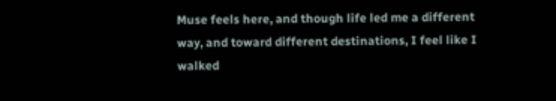Muse feels here, and though life led me a different way, and toward different destinations, I feel like I walked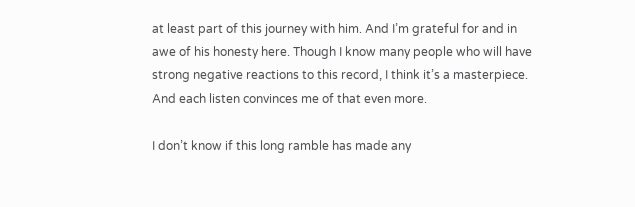at least part of this journey with him. And I’m grateful for and in awe of his honesty here. Though I know many people who will have strong negative reactions to this record, I think it’s a masterpiece. And each listen convinces me of that even more.

I don’t know if this long ramble has made any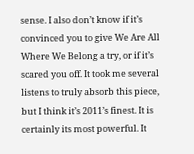sense. I also don’t know if it’s convinced you to give We Are All Where We Belong a try, or if it’s scared you off. It took me several listens to truly absorb this piece, but I think it’s 2011’s finest. It is certainly its most powerful. It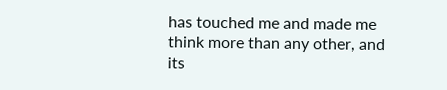has touched me and made me think more than any other, and its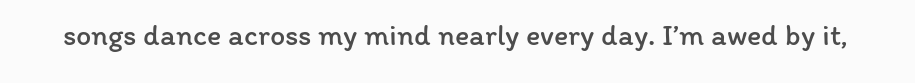songs dance across my mind nearly every day. I’m awed by it,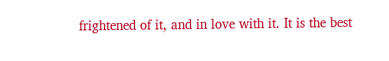frightened of it, and in love with it. It is the best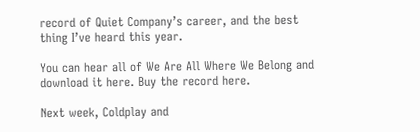record of Quiet Company’s career, and the best thing I’ve heard this year.

You can hear all of We Are All Where We Belong and download it here. Buy the record here.

Next week, Coldplay and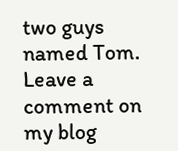two guys named Tom. Leave a comment on my blog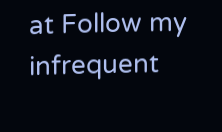at Follow my infrequent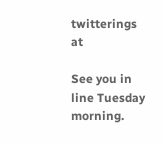twitterings at

See you in line Tuesday morning.